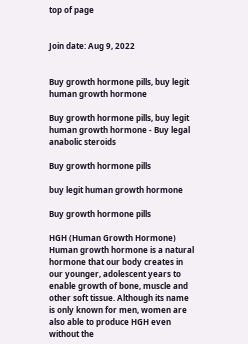top of page


Join date: Aug 9, 2022


Buy growth hormone pills, buy legit human growth hormone

Buy growth hormone pills, buy legit human growth hormone - Buy legal anabolic steroids

Buy growth hormone pills

buy legit human growth hormone

Buy growth hormone pills

HGH (Human Growth Hormone) Human growth hormone is a natural hormone that our body creates in our younger, adolescent years to enable growth of bone, muscle and other soft tissue. Although its name is only known for men, women are also able to produce HGH even without the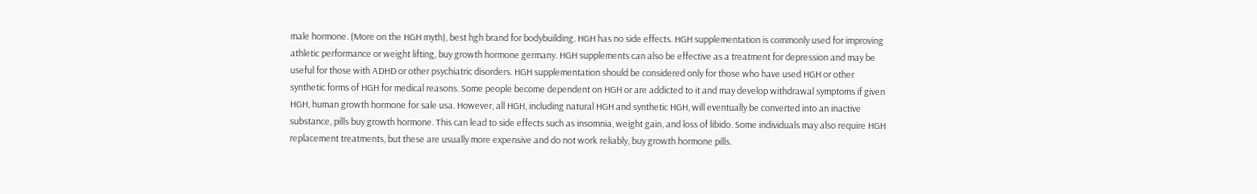male hormone. (More on the HGH myth), best hgh brand for bodybuilding. HGH has no side effects. HGH supplementation is commonly used for improving athletic performance or weight lifting, buy growth hormone germany. HGH supplements can also be effective as a treatment for depression and may be useful for those with ADHD or other psychiatric disorders. HGH supplementation should be considered only for those who have used HGH or other synthetic forms of HGH for medical reasons. Some people become dependent on HGH or are addicted to it and may develop withdrawal symptoms if given HGH, human growth hormone for sale usa. However, all HGH, including natural HGH and synthetic HGH, will eventually be converted into an inactive substance, pills buy growth hormone. This can lead to side effects such as insomnia, weight gain, and loss of libido. Some individuals may also require HGH replacement treatments, but these are usually more expensive and do not work reliably, buy growth hormone pills.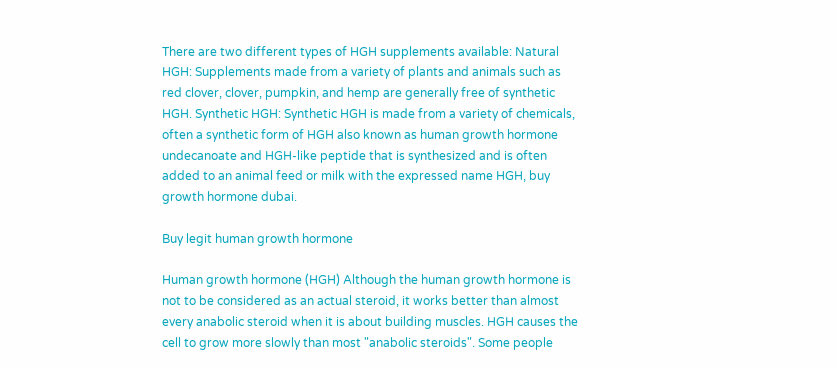There are two different types of HGH supplements available: Natural HGH: Supplements made from a variety of plants and animals such as red clover, clover, pumpkin, and hemp are generally free of synthetic HGH. Synthetic HGH: Synthetic HGH is made from a variety of chemicals, often a synthetic form of HGH also known as human growth hormone undecanoate and HGH-like peptide that is synthesized and is often added to an animal feed or milk with the expressed name HGH, buy growth hormone dubai.

Buy legit human growth hormone

Human growth hormone (HGH) Although the human growth hormone is not to be considered as an actual steroid, it works better than almost every anabolic steroid when it is about building muscles. HGH causes the cell to grow more slowly than most "anabolic steroids". Some people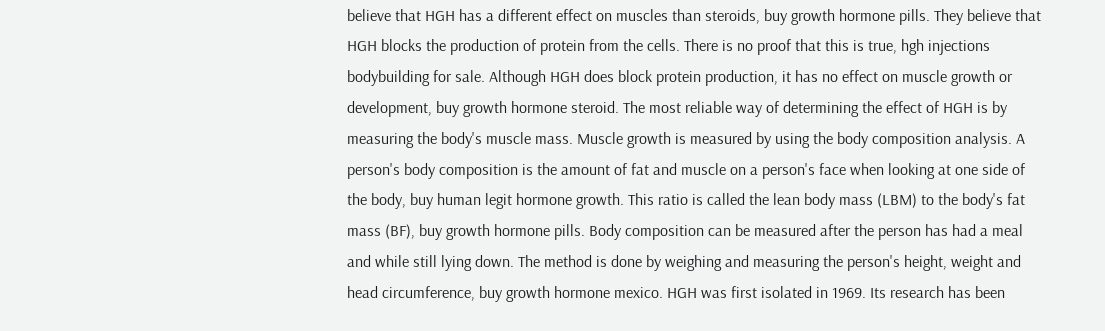believe that HGH has a different effect on muscles than steroids, buy growth hormone pills. They believe that HGH blocks the production of protein from the cells. There is no proof that this is true, hgh injections bodybuilding for sale. Although HGH does block protein production, it has no effect on muscle growth or development, buy growth hormone steroid. The most reliable way of determining the effect of HGH is by measuring the body's muscle mass. Muscle growth is measured by using the body composition analysis. A person's body composition is the amount of fat and muscle on a person's face when looking at one side of the body, buy human legit hormone growth. This ratio is called the lean body mass (LBM) to the body's fat mass (BF), buy growth hormone pills. Body composition can be measured after the person has had a meal and while still lying down. The method is done by weighing and measuring the person's height, weight and head circumference, buy growth hormone mexico. HGH was first isolated in 1969. Its research has been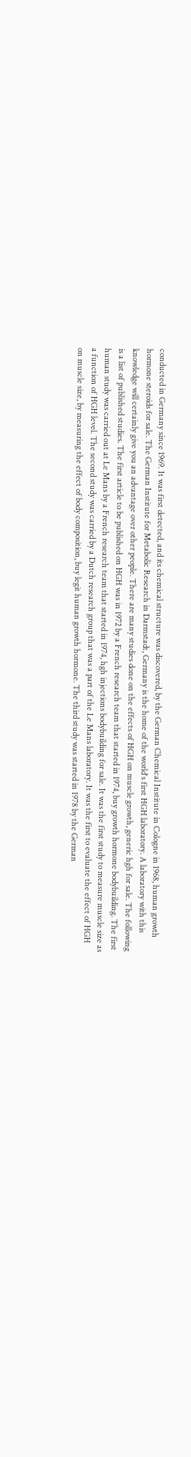conducted in Germany since 1969. It was first detected, and its chemical structure was discovered, by the German Chemical Institute in Cologne in 1968, human growth hormone steroids for sale. The German Institute for Metabolic Research in Darmstadt, Germany is the home of the world's first HGH laboratory. A laboratory with this knowledge will certainly give you an advantage over other people. There are many studies done on the effects of HGH on muscle growth, generic hgh for sale. The following is a list of published studies. The first article to be published on HGH was in 1972 by a French research team that started in 1974, buy growth hormone bodybuilding. The first human study was carried out at Le Mans by a French research team that started in 1974, hgh injections bodybuilding for sale. It was the first study to measure muscle size as a function of HGH level. The second study was carried by a Dutch research group that was a part of the Le Mans laboratory. It was the first to evaluate the effect of HGH on muscle size, by measuring the effect of body composition, buy legit human growth hormone. The third study was started in 1978 by the German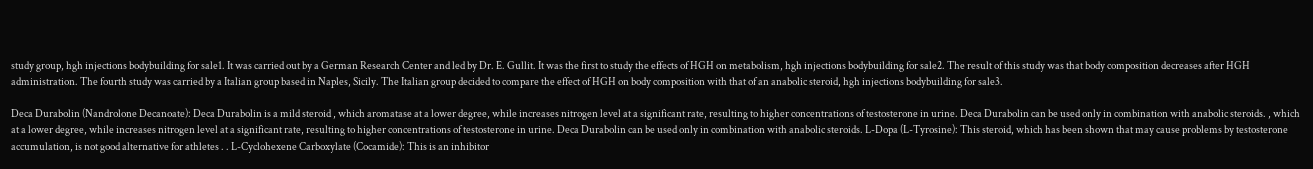study group, hgh injections bodybuilding for sale1. It was carried out by a German Research Center and led by Dr. E. Gullit. It was the first to study the effects of HGH on metabolism, hgh injections bodybuilding for sale2. The result of this study was that body composition decreases after HGH administration. The fourth study was carried by a Italian group based in Naples, Sicily. The Italian group decided to compare the effect of HGH on body composition with that of an anabolic steroid, hgh injections bodybuilding for sale3.

Deca Durabolin (Nandrolone Decanoate): Deca Durabolin is a mild steroid , which aromatase at a lower degree, while increases nitrogen level at a significant rate, resulting to higher concentrations of testosterone in urine. Deca Durabolin can be used only in combination with anabolic steroids. , which at a lower degree, while increases nitrogen level at a significant rate, resulting to higher concentrations of testosterone in urine. Deca Durabolin can be used only in combination with anabolic steroids. L-Dopa (L-Tyrosine): This steroid, which has been shown that may cause problems by testosterone accumulation, is not good alternative for athletes . . L-Cyclohexene Carboxylate (Cocamide): This is an inhibitor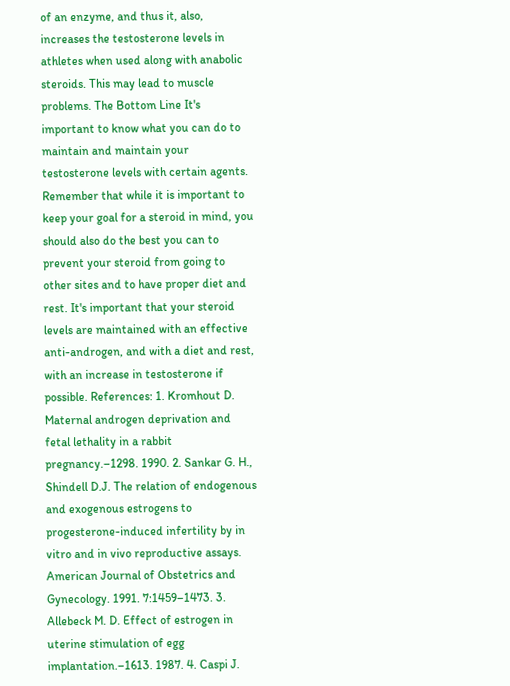of an enzyme, and thus it, also, increases the testosterone levels in athletes when used along with anabolic steroids. This may lead to muscle problems. The Bottom Line It's important to know what you can do to maintain and maintain your testosterone levels with certain agents. Remember that while it is important to keep your goal for a steroid in mind, you should also do the best you can to prevent your steroid from going to other sites and to have proper diet and rest. It's important that your steroid levels are maintained with an effective anti-androgen, and with a diet and rest, with an increase in testosterone if possible. References: 1. Kromhout D. Maternal androgen deprivation and fetal lethality in a rabbit pregnancy.–1298. 1990. 2. Sankar G. H., Shindell D.J. The relation of endogenous and exogenous estrogens to progesterone-induced infertility by in vitro and in vivo reproductive assays. American Journal of Obstetrics and Gynecology. 1991. 7:1459–1473. 3. Allebeck M. D. Effect of estrogen in uterine stimulation of egg implantation.–1613. 1987. 4. Caspi J.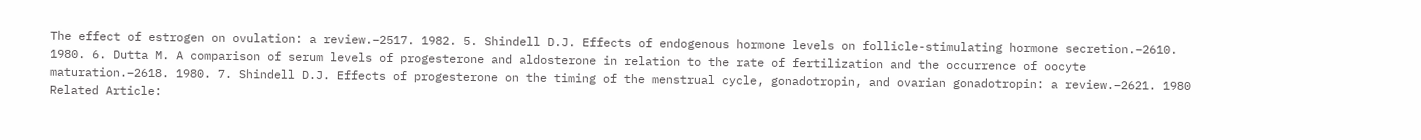The effect of estrogen on ovulation: a review.–2517. 1982. 5. Shindell D.J. Effects of endogenous hormone levels on follicle-stimulating hormone secretion.–2610. 1980. 6. Dutta M. A comparison of serum levels of progesterone and aldosterone in relation to the rate of fertilization and the occurrence of oocyte maturation.–2618. 1980. 7. Shindell D.J. Effects of progesterone on the timing of the menstrual cycle, gonadotropin, and ovarian gonadotropin: a review.–2621. 1980 Related Article: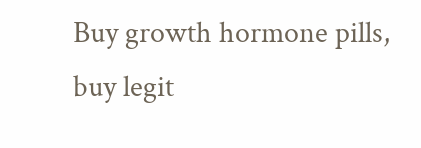Buy growth hormone pills, buy legit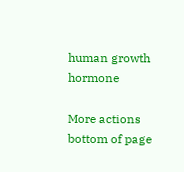human growth hormone

More actions
bottom of page